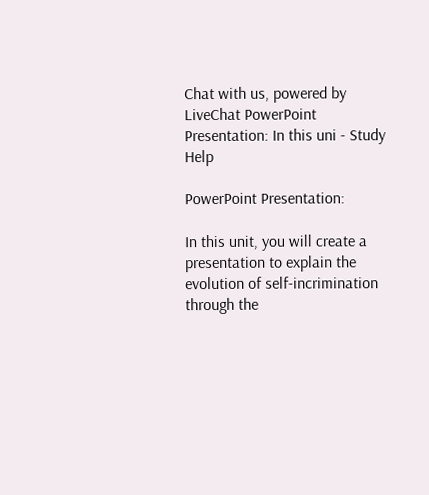Chat with us, powered by LiveChat PowerPoint Presentation: In this uni - Study Help

PowerPoint Presentation:

In this unit, you will create a presentation to explain the evolution of self-incrimination through the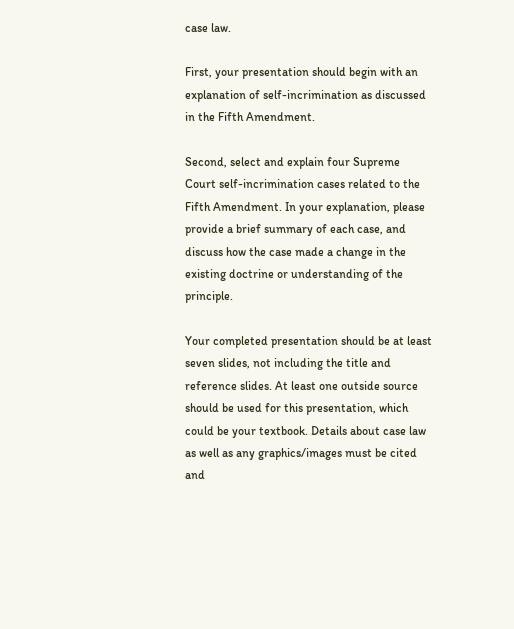case law.

First, your presentation should begin with an explanation of self-incrimination as discussed in the Fifth Amendment.

Second, select and explain four Supreme Court self-incrimination cases related to the Fifth Amendment. In your explanation, please provide a brief summary of each case, and discuss how the case made a change in the existing doctrine or understanding of the principle.

Your completed presentation should be at least seven slides, not including the title and reference slides. At least one outside source should be used for this presentation, which could be your textbook. Details about case law as well as any graphics/images must be cited and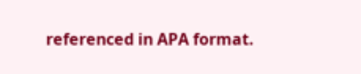referenced in APA format.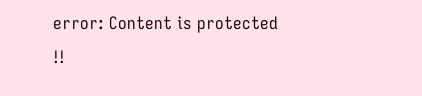error: Content is protected !!